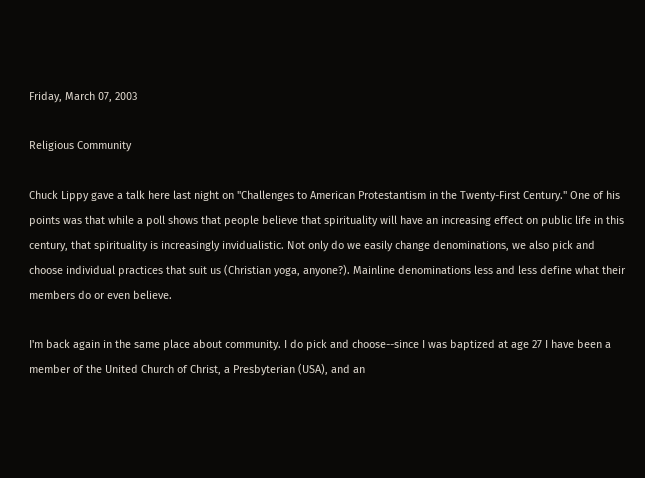Friday, March 07, 2003

Religious Community

Chuck Lippy gave a talk here last night on "Challenges to American Protestantism in the Twenty-First Century." One of his points was that while a poll shows that people believe that spirituality will have an increasing effect on public life in this century, that spirituality is increasingly invidualistic. Not only do we easily change denominations, we also pick and choose individual practices that suit us (Christian yoga, anyone?). Mainline denominations less and less define what their members do or even believe.

I'm back again in the same place about community. I do pick and choose--since I was baptized at age 27 I have been a member of the United Church of Christ, a Presbyterian (USA), and an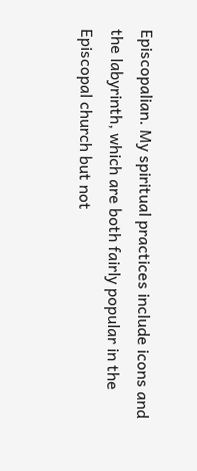Episcopalian. My spiritual practices include icons and the labyrinth, which are both fairly popular in the Episcopal church but not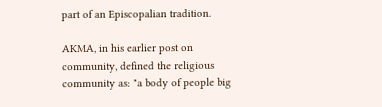part of an Episcopalian tradition.

AKMA, in his earlier post on community, defined the religious community as: "a body of people big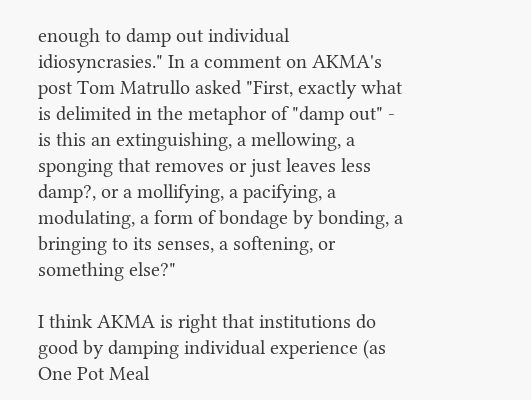enough to damp out individual idiosyncrasies." In a comment on AKMA's post Tom Matrullo asked "First, exactly what is delimited in the metaphor of "damp out" - is this an extinguishing, a mellowing, a sponging that removes or just leaves less damp?, or a mollifying, a pacifying, a modulating, a form of bondage by bonding, a bringing to its senses, a softening, or something else?"

I think AKMA is right that institutions do good by damping individual experience (as One Pot Meal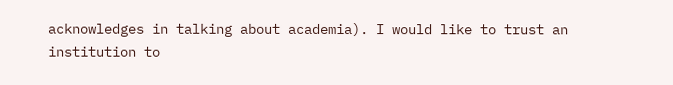acknowledges in talking about academia). I would like to trust an institution to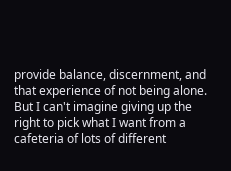provide balance, discernment, and that experience of not being alone. But I can't imagine giving up the right to pick what I want from a cafeteria of lots of different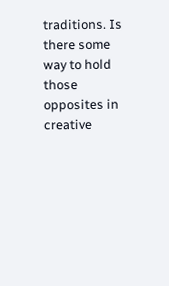traditions. Is there some way to hold those opposites in creative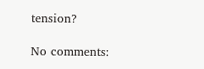tension?

No comments: